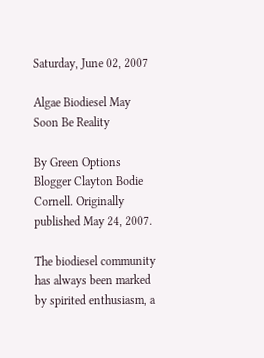Saturday, June 02, 2007

Algae Biodiesel May Soon Be Reality

By Green Options Blogger Clayton Bodie Cornell. Originally published May 24, 2007.

The biodiesel community has always been marked by spirited enthusiasm, a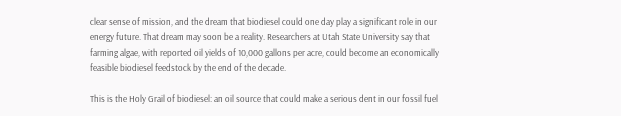clear sense of mission, and the dream that biodiesel could one day play a significant role in our energy future. That dream may soon be a reality. Researchers at Utah State University say that farming algae, with reported oil yields of 10,000 gallons per acre, could become an economically feasible biodiesel feedstock by the end of the decade.

This is the Holy Grail of biodiesel: an oil source that could make a serious dent in our fossil fuel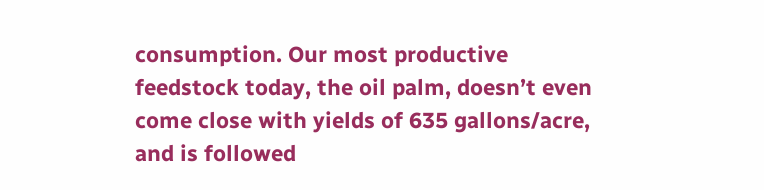consumption. Our most productive feedstock today, the oil palm, doesn’t even come close with yields of 635 gallons/acre, and is followed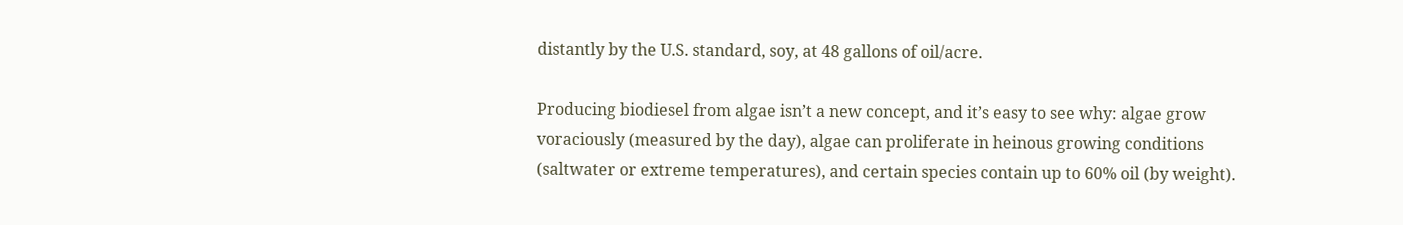distantly by the U.S. standard, soy, at 48 gallons of oil/acre.

Producing biodiesel from algae isn’t a new concept, and it’s easy to see why: algae grow voraciously (measured by the day), algae can proliferate in heinous growing conditions (saltwater or extreme temperatures), and certain species contain up to 60% oil (by weight).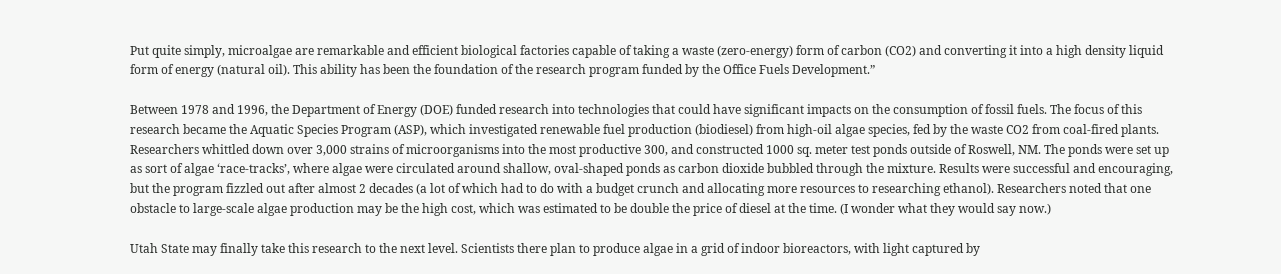Put quite simply, microalgae are remarkable and efficient biological factories capable of taking a waste (zero-energy) form of carbon (CO2) and converting it into a high density liquid form of energy (natural oil). This ability has been the foundation of the research program funded by the Office Fuels Development.”

Between 1978 and 1996, the Department of Energy (DOE) funded research into technologies that could have significant impacts on the consumption of fossil fuels. The focus of this research became the Aquatic Species Program (ASP), which investigated renewable fuel production (biodiesel) from high-oil algae species, fed by the waste CO2 from coal-fired plants. Researchers whittled down over 3,000 strains of microorganisms into the most productive 300, and constructed 1000 sq. meter test ponds outside of Roswell, NM. The ponds were set up as sort of algae ‘race-tracks’, where algae were circulated around shallow, oval-shaped ponds as carbon dioxide bubbled through the mixture. Results were successful and encouraging, but the program fizzled out after almost 2 decades (a lot of which had to do with a budget crunch and allocating more resources to researching ethanol). Researchers noted that one obstacle to large-scale algae production may be the high cost, which was estimated to be double the price of diesel at the time. (I wonder what they would say now.)

Utah State may finally take this research to the next level. Scientists there plan to produce algae in a grid of indoor bioreactors, with light captured by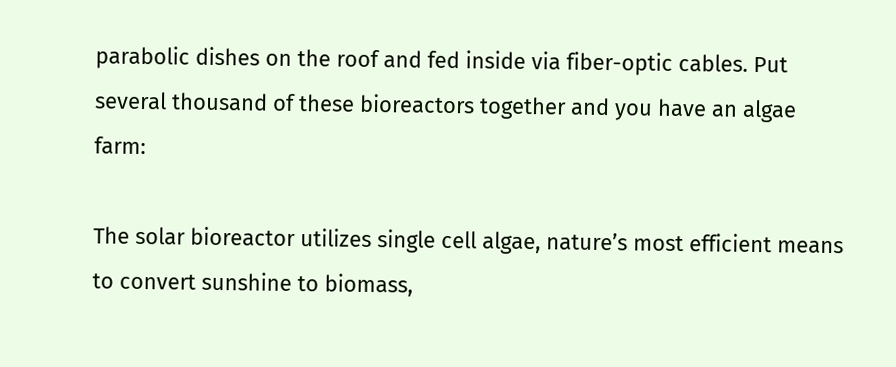parabolic dishes on the roof and fed inside via fiber-optic cables. Put several thousand of these bioreactors together and you have an algae farm:

The solar bioreactor utilizes single cell algae, nature’s most efficient means to convert sunshine to biomass,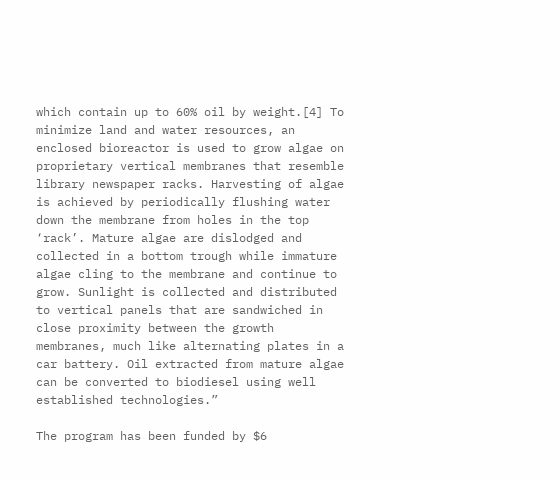which contain up to 60% oil by weight.[4] To minimize land and water resources, an enclosed bioreactor is used to grow algae on proprietary vertical membranes that resemble library newspaper racks. Harvesting of algae is achieved by periodically flushing water down the membrane from holes in the top ‘rack’. Mature algae are dislodged and collected in a bottom trough while immature algae cling to the membrane and continue to grow. Sunlight is collected and distributed to vertical panels that are sandwiched in close proximity between the growth membranes, much like alternating plates in a car battery. Oil extracted from mature algae can be converted to biodiesel using well established technologies.”

The program has been funded by $6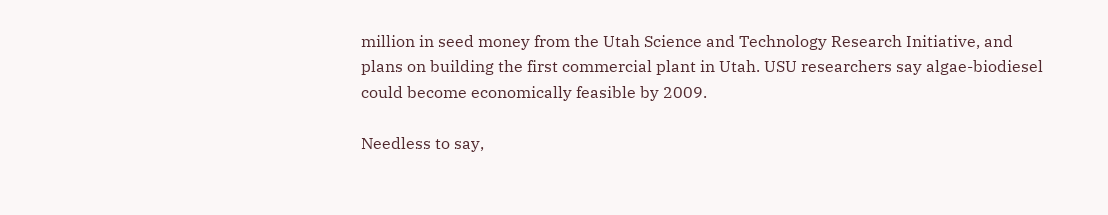million in seed money from the Utah Science and Technology Research Initiative, and plans on building the first commercial plant in Utah. USU researchers say algae-biodiesel could become economically feasible by 2009.

Needless to say,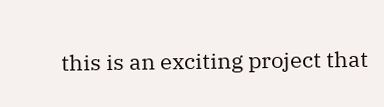this is an exciting project that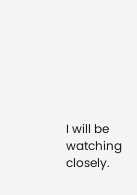I will be watching closely.